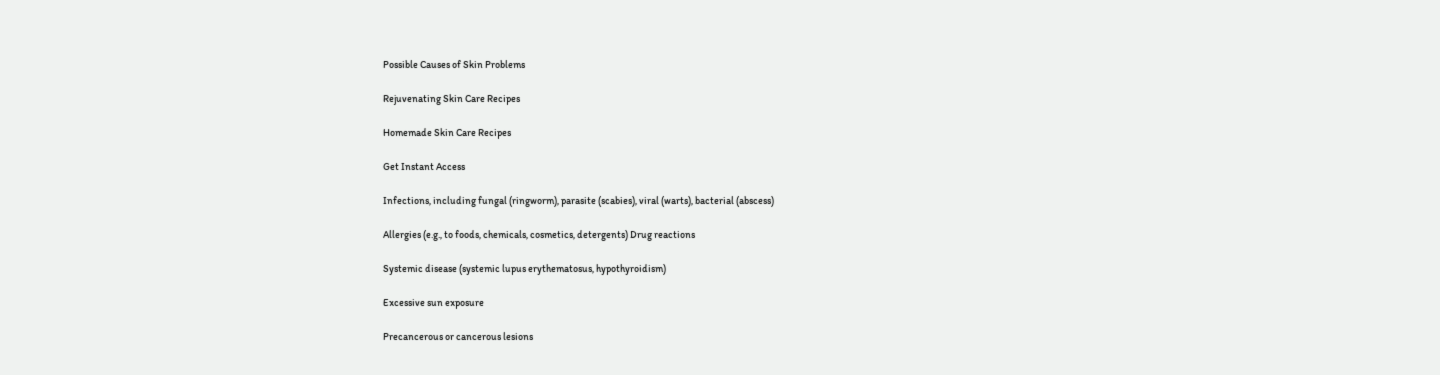Possible Causes of Skin Problems

Rejuvenating Skin Care Recipes

Homemade Skin Care Recipes

Get Instant Access

Infections, including fungal (ringworm), parasite (scabies), viral (warts), bacterial (abscess)

Allergies (e.g., to foods, chemicals, cosmetics, detergents) Drug reactions

Systemic disease (systemic lupus erythematosus, hypothyroidism)

Excessive sun exposure

Precancerous or cancerous lesions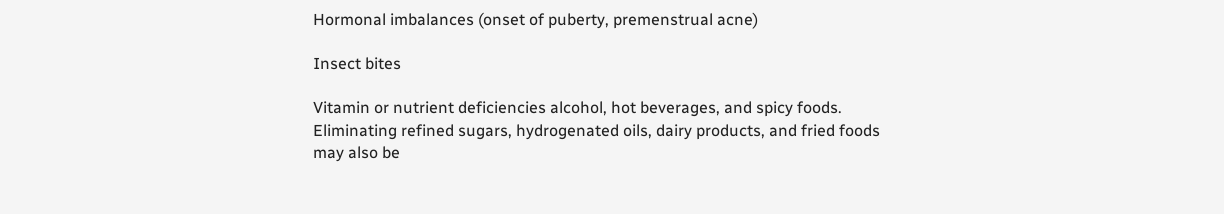Hormonal imbalances (onset of puberty, premenstrual acne)

Insect bites

Vitamin or nutrient deficiencies alcohol, hot beverages, and spicy foods. Eliminating refined sugars, hydrogenated oils, dairy products, and fried foods may also be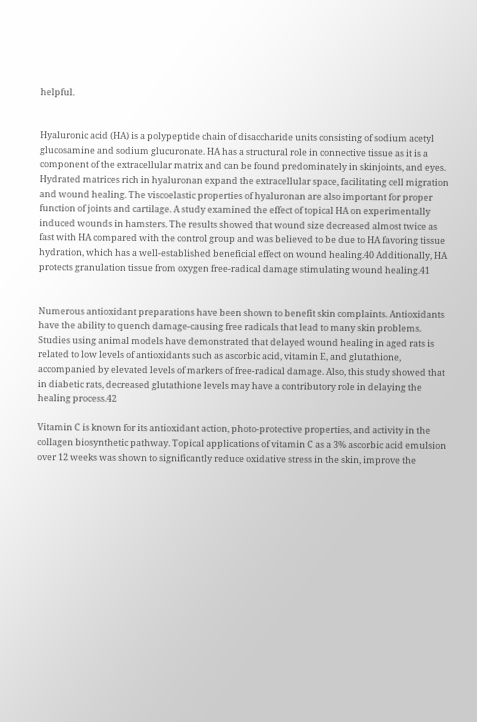helpful.


Hyaluronic acid (HA) is a polypeptide chain of disaccharide units consisting of sodium acetyl glucosamine and sodium glucuronate. HA has a structural role in connective tissue as it is a component of the extracellular matrix and can be found predominately in skinjoints, and eyes. Hydrated matrices rich in hyaluronan expand the extracellular space, facilitating cell migration and wound healing. The viscoelastic properties of hyaluronan are also important for proper function of joints and cartilage. A study examined the effect of topical HA on experimentally induced wounds in hamsters. The results showed that wound size decreased almost twice as fast with HA compared with the control group and was believed to be due to HA favoring tissue hydration, which has a well-established beneficial effect on wound healing.40 Additionally, HA protects granulation tissue from oxygen free-radical damage stimulating wound healing.41


Numerous antioxidant preparations have been shown to benefit skin complaints. Antioxidants have the ability to quench damage-causing free radicals that lead to many skin problems. Studies using animal models have demonstrated that delayed wound healing in aged rats is related to low levels of antioxidants such as ascorbic acid, vitamin E, and glutathione, accompanied by elevated levels of markers of free-radical damage. Also, this study showed that in diabetic rats, decreased glutathione levels may have a contributory role in delaying the healing process.42

Vitamin C is known for its antioxidant action, photo-protective properties, and activity in the collagen biosynthetic pathway. Topical applications of vitamin C as a 3% ascorbic acid emulsion over 12 weeks was shown to significantly reduce oxidative stress in the skin, improve the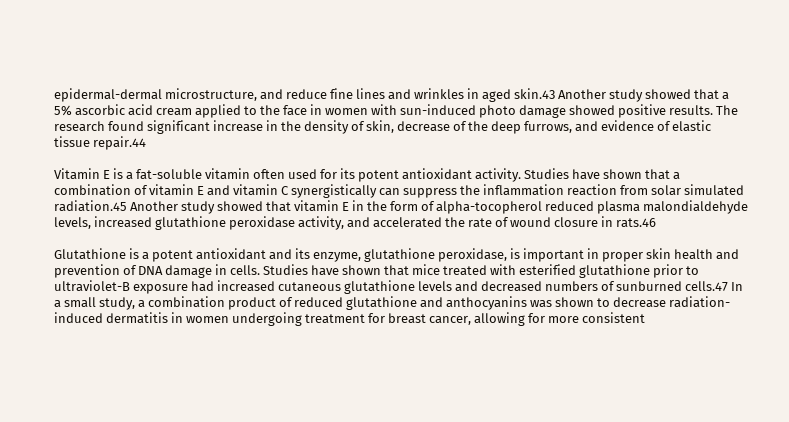epidermal-dermal microstructure, and reduce fine lines and wrinkles in aged skin.43 Another study showed that a 5% ascorbic acid cream applied to the face in women with sun-induced photo damage showed positive results. The research found significant increase in the density of skin, decrease of the deep furrows, and evidence of elastic tissue repair.44

Vitamin E is a fat-soluble vitamin often used for its potent antioxidant activity. Studies have shown that a combination of vitamin E and vitamin C synergistically can suppress the inflammation reaction from solar simulated radiation.45 Another study showed that vitamin E in the form of alpha-tocopherol reduced plasma malondialdehyde levels, increased glutathione peroxidase activity, and accelerated the rate of wound closure in rats.46

Glutathione is a potent antioxidant and its enzyme, glutathione peroxidase, is important in proper skin health and prevention of DNA damage in cells. Studies have shown that mice treated with esterified glutathione prior to ultraviolet-B exposure had increased cutaneous glutathione levels and decreased numbers of sunburned cells.47 In a small study, a combination product of reduced glutathione and anthocyanins was shown to decrease radiation-induced dermatitis in women undergoing treatment for breast cancer, allowing for more consistent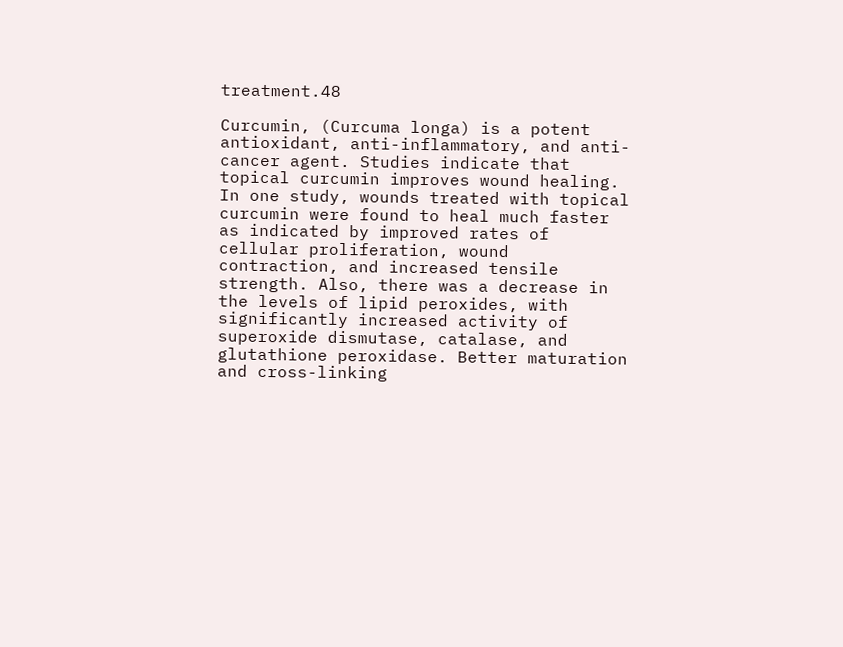treatment.48

Curcumin, (Curcuma longa) is a potent antioxidant, anti-inflammatory, and anti-cancer agent. Studies indicate that topical curcumin improves wound healing. In one study, wounds treated with topical curcumin were found to heal much faster as indicated by improved rates of cellular proliferation, wound contraction, and increased tensile strength. Also, there was a decrease in the levels of lipid peroxides, with significantly increased activity of superoxide dismutase, catalase, and glutathione peroxidase. Better maturation and cross-linking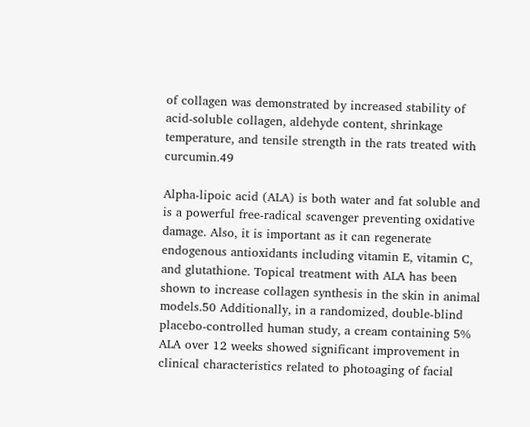of collagen was demonstrated by increased stability of acid-soluble collagen, aldehyde content, shrinkage temperature, and tensile strength in the rats treated with curcumin.49

Alpha-lipoic acid (ALA) is both water and fat soluble and is a powerful free-radical scavenger preventing oxidative damage. Also, it is important as it can regenerate endogenous antioxidants including vitamin E, vitamin C, and glutathione. Topical treatment with ALA has been shown to increase collagen synthesis in the skin in animal models.50 Additionally, in a randomized, double-blind placebo-controlled human study, a cream containing 5% ALA over 12 weeks showed significant improvement in clinical characteristics related to photoaging of facial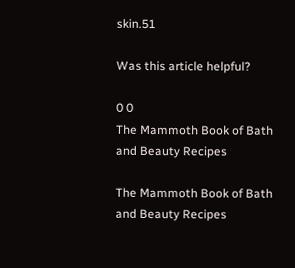skin.51

Was this article helpful?

0 0
The Mammoth Book of Bath and Beauty Recipes

The Mammoth Book of Bath and Beauty Recipes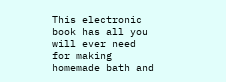This electronic book has all you will ever need for making homemade bath and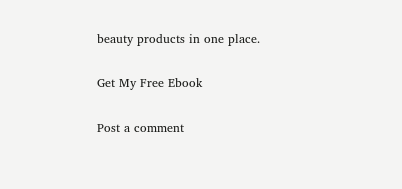beauty products in one place.

Get My Free Ebook

Post a comment